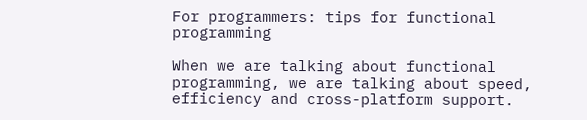For programmers: tips for functional programming

When we are talking about functional programming, we are talking about speed, efficiency and cross-platform support.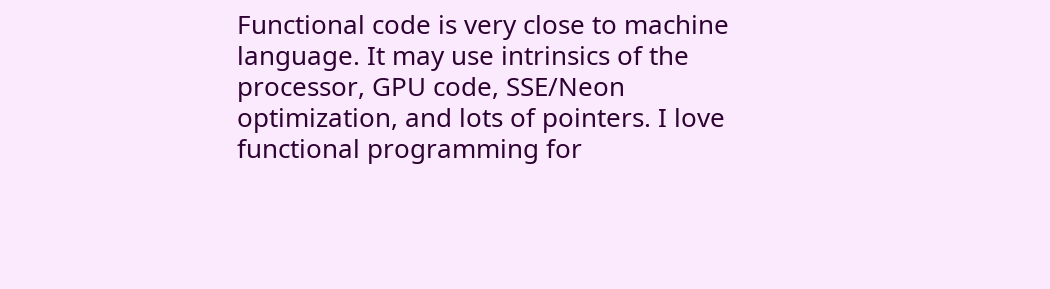Functional code is very close to machine language. It may use intrinsics of the processor, GPU code, SSE/Neon optimization, and lots of pointers. I love functional programming for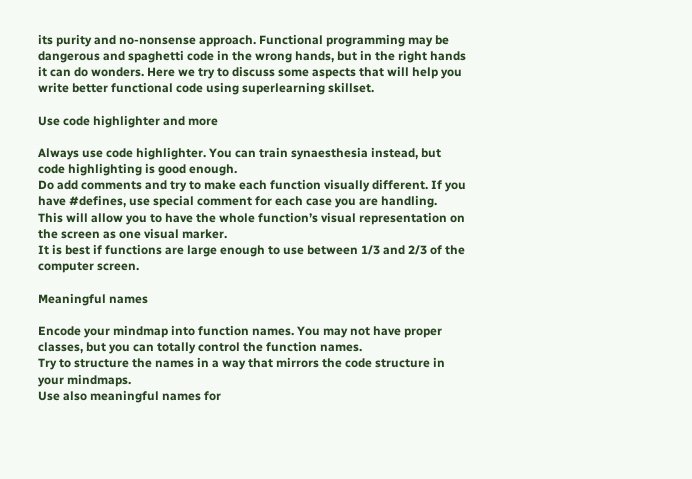its purity and no-nonsense approach. Functional programming may be dangerous and spaghetti code in the wrong hands, but in the right hands it can do wonders. Here we try to discuss some aspects that will help you write better functional code using superlearning skillset.

Use code highlighter and more

Always use code highlighter. You can train synaesthesia instead, but code highlighting is good enough.
Do add comments and try to make each function visually different. If you have #defines, use special comment for each case you are handling.
This will allow you to have the whole function’s visual representation on the screen as one visual marker.
It is best if functions are large enough to use between 1/3 and 2/3 of the computer screen.

Meaningful names

Encode your mindmap into function names. You may not have proper classes, but you can totally control the function names.
Try to structure the names in a way that mirrors the code structure in your mindmaps.
Use also meaningful names for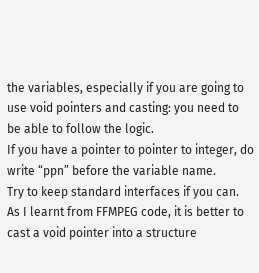the variables, especially if you are going to use void pointers and casting: you need to be able to follow the logic.
If you have a pointer to pointer to integer, do write “ppn” before the variable name.
Try to keep standard interfaces if you can.
As I learnt from FFMPEG code, it is better to cast a void pointer into a structure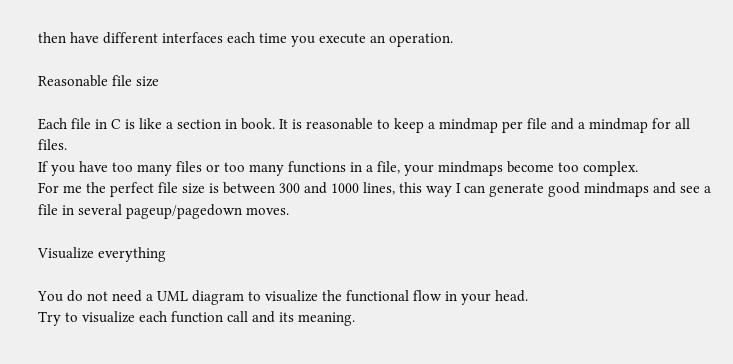then have different interfaces each time you execute an operation.

Reasonable file size

Each file in C is like a section in book. It is reasonable to keep a mindmap per file and a mindmap for all files.
If you have too many files or too many functions in a file, your mindmaps become too complex.
For me the perfect file size is between 300 and 1000 lines, this way I can generate good mindmaps and see a file in several pageup/pagedown moves.

Visualize everything

You do not need a UML diagram to visualize the functional flow in your head.
Try to visualize each function call and its meaning.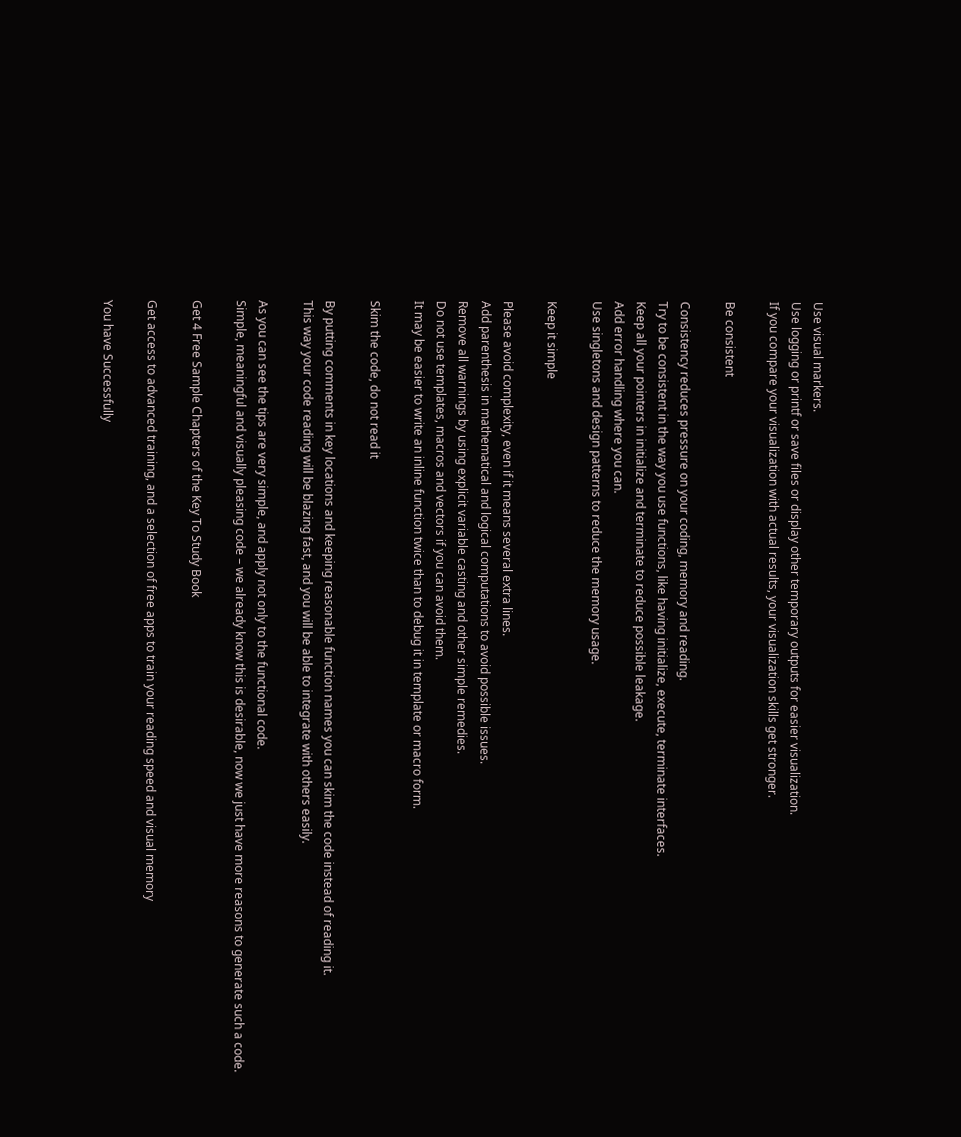Use visual markers.
Use logging or printf or save files or display other temporary outputs for easier visualization.
If you compare your visualization with actual results, your visualization skills get stronger.

Be consistent

Consistency reduces pressure on your coding, memory and reading.
Try to be consistent in the way you use functions, like having initialize, execute, terminate interfaces.
Keep all your pointers in initialize and terminate to reduce possible leakage.
Add error handling where you can.
Use singletons and design patterns to reduce the memory usage.

Keep it simple

Please avoid complexity, even if it means several extra lines.
Add parenthesis in mathematical and logical computations to avoid possible issues.
Remove all warnings by using explicit variable casting and other simple remedies.
Do not use templates, macros and vectors if you can avoid them.
It may be easier to write an inline function twice than to debug it in template or macro form.

Skim the code, do not read it

By putting comments in key locations and keeping reasonable function names you can skim the code instead of reading it.
This way your code reading will be blazing fast, and you will be able to integrate with others easily.

As you can see the tips are very simple, and apply not only to the functional code.
Simple, meaningful and visually pleasing code – we already know this is desirable, now we just have more reasons to generate such a code.

Get 4 Free Sample Chapters of the Key To Study Book

Get access to advanced training, and a selection of free apps to train your reading speed and visual memory

You have Successfully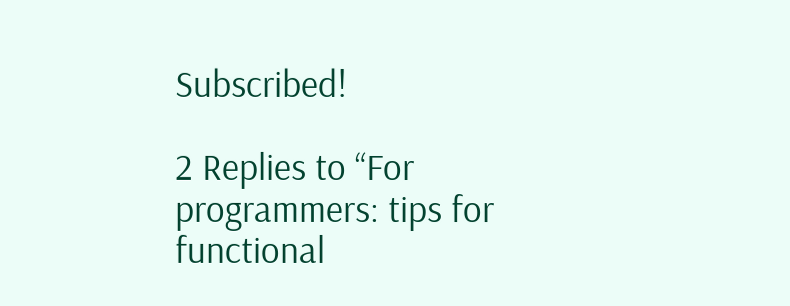Subscribed!

2 Replies to “For programmers: tips for functional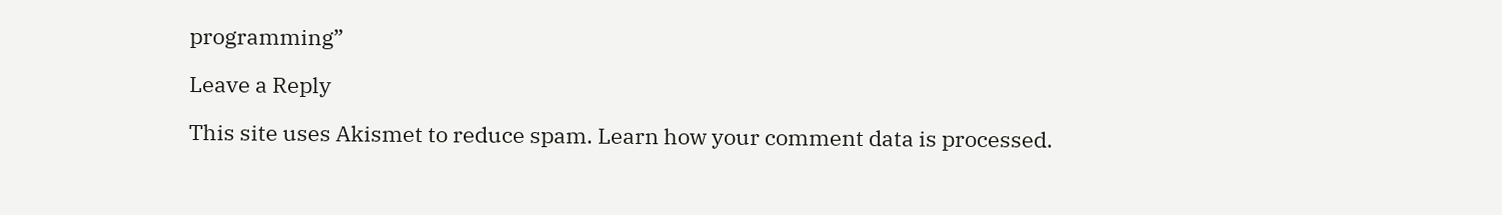programming”

Leave a Reply

This site uses Akismet to reduce spam. Learn how your comment data is processed.